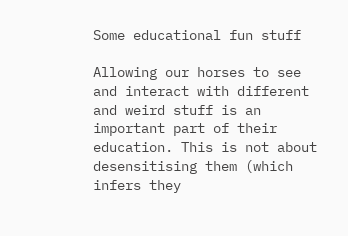Some educational fun stuff

Allowing our horses to see and interact with different and weird stuff is an important part of their education. This is not about desensitising them (which infers they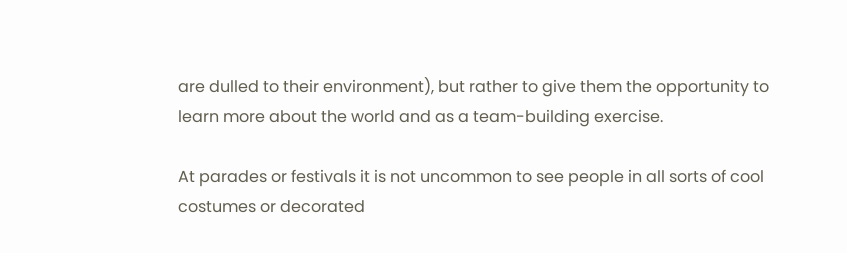are dulled to their environment), but rather to give them the opportunity to learn more about the world and as a team-building exercise.

At parades or festivals it is not uncommon to see people in all sorts of cool costumes or decorated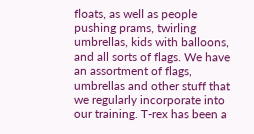floats, as well as people pushing prams, twirling umbrellas, kids with balloons, and all sorts of flags. We have an assortment of flags, umbrellas and other stuff that we regularly incorporate into our training. T-rex has been a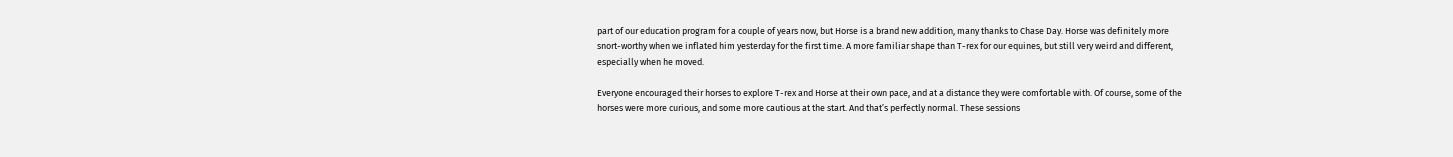part of our education program for a couple of years now, but Horse is a brand new addition, many thanks to Chase Day. Horse was definitely more snort-worthy when we inflated him yesterday for the first time. A more familiar shape than T-rex for our equines, but still very weird and different, especially when he moved.

Everyone encouraged their horses to explore T-rex and Horse at their own pace, and at a distance they were comfortable with. Of course, some of the horses were more curious, and some more cautious at the start. And that’s perfectly normal. These sessions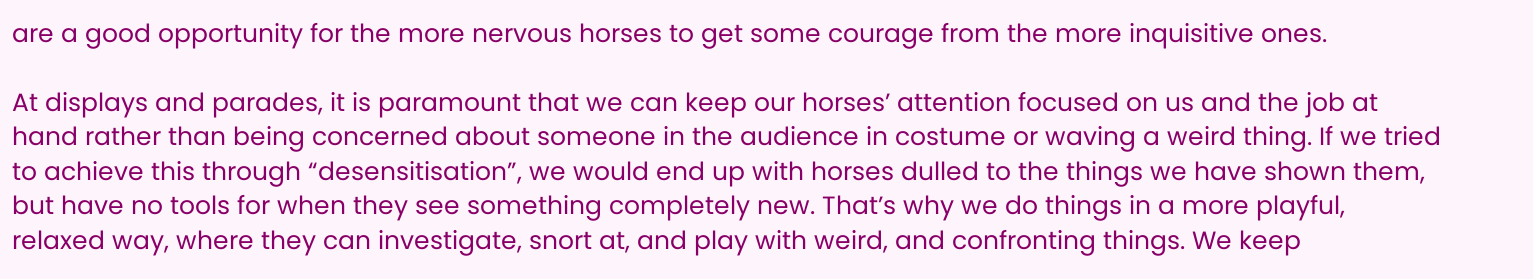are a good opportunity for the more nervous horses to get some courage from the more inquisitive ones.

At displays and parades, it is paramount that we can keep our horses’ attention focused on us and the job at hand rather than being concerned about someone in the audience in costume or waving a weird thing. If we tried to achieve this through “desensitisation”, we would end up with horses dulled to the things we have shown them, but have no tools for when they see something completely new. That’s why we do things in a more playful, relaxed way, where they can investigate, snort at, and play with weird, and confronting things. We keep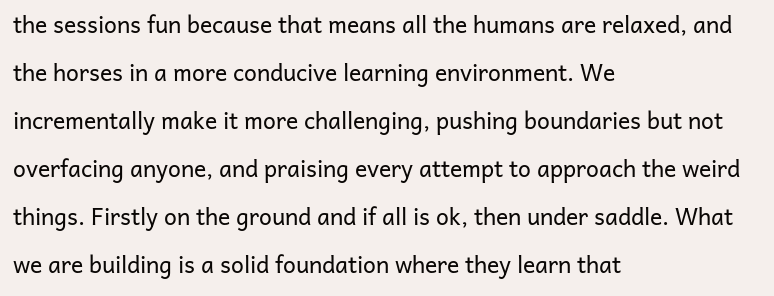the sessions fun because that means all the humans are relaxed, and the horses in a more conducive learning environment. We incrementally make it more challenging, pushing boundaries but not overfacing anyone, and praising every attempt to approach the weird things. Firstly on the ground and if all is ok, then under saddle. What we are building is a solid foundation where they learn that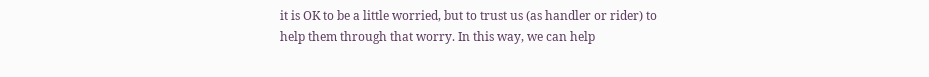it is OK to be a little worried, but to trust us (as handler or rider) to help them through that worry. In this way, we can help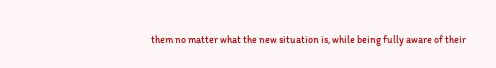them no matter what the new situation is, while being fully aware of their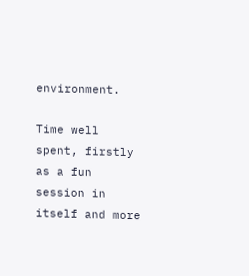environment.

Time well spent, firstly as a fun session in itself and more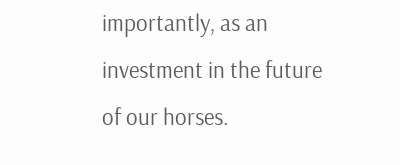importantly, as an investment in the future of our horses.